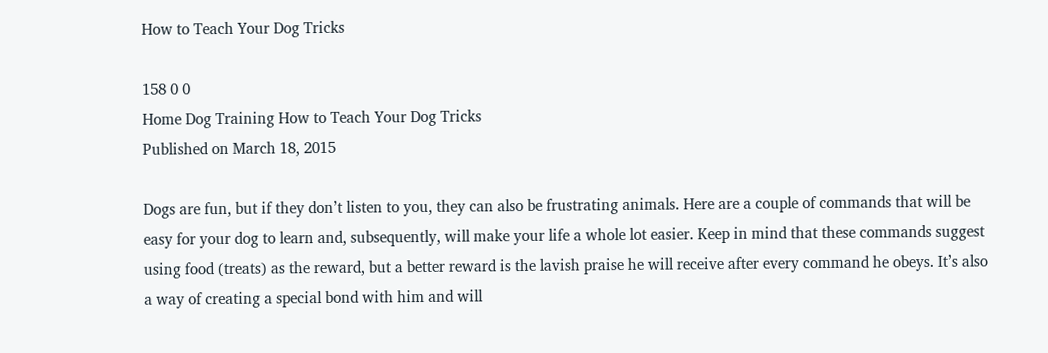How to Teach Your Dog Tricks

158 0 0
Home Dog Training How to Teach Your Dog Tricks
Published on March 18, 2015

Dogs are fun, but if they don’t listen to you, they can also be frustrating animals. Here are a couple of commands that will be easy for your dog to learn and, subsequently, will make your life a whole lot easier. Keep in mind that these commands suggest using food (treats) as the reward, but a better reward is the lavish praise he will receive after every command he obeys. It’s also a way of creating a special bond with him and will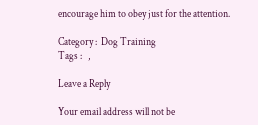encourage him to obey just for the attention.

Category :  Dog Training
Tags :   ,

Leave a Reply

Your email address will not be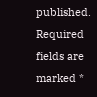published. Required fields are marked *